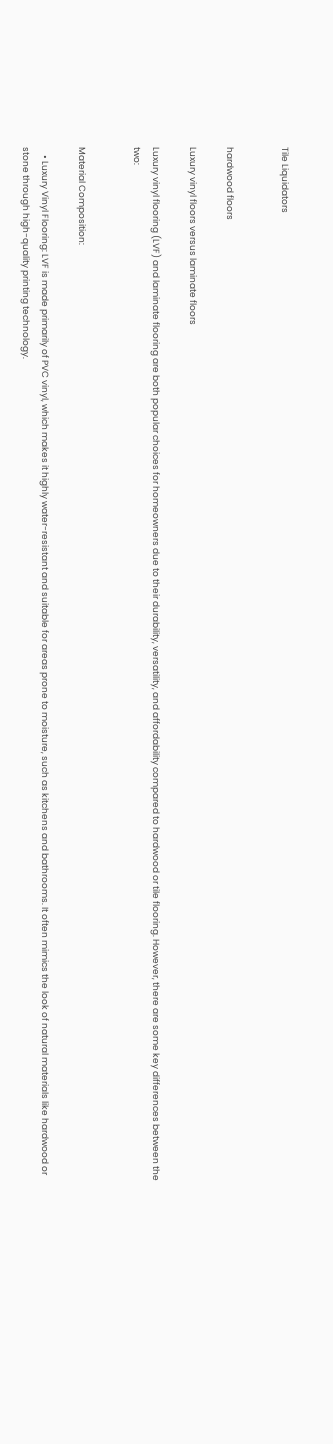Tile Liquidators


hardwood floors

Luxury vinyl floors versus laminate floors

Luxury vinyl flooring (LVF) and laminate flooring are both popular choices for homeowners due to their durability, versatility, and affordability compared to hardwood or tile flooring. However, there are some key differences between the two:


Material Composition:

    • Luxury Vinyl Flooring: LVF is made primarily of PVC vinyl, which makes it highly water-resistant and suitable for areas prone to moisture, such as kitchens and bathrooms. It often mimics the look of natural materials like hardwood or stone through high-quality printing technology.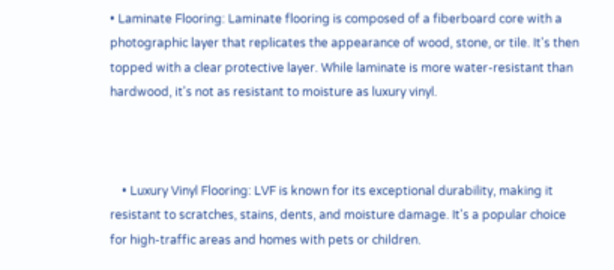• Laminate Flooring: Laminate flooring is composed of a fiberboard core with a photographic layer that replicates the appearance of wood, stone, or tile. It's then topped with a clear protective layer. While laminate is more water-resistant than hardwood, it's not as resistant to moisture as luxury vinyl.



    • Luxury Vinyl Flooring: LVF is known for its exceptional durability, making it resistant to scratches, stains, dents, and moisture damage. It's a popular choice for high-traffic areas and homes with pets or children.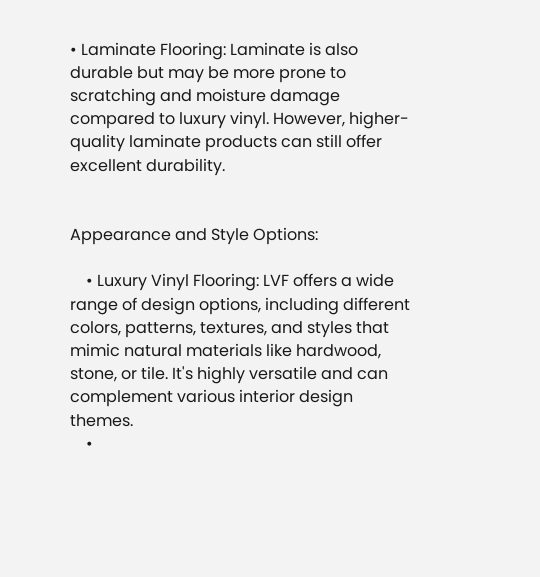• Laminate Flooring: Laminate is also durable but may be more prone to scratching and moisture damage compared to luxury vinyl. However, higher-quality laminate products can still offer excellent durability.


Appearance and Style Options:

    • Luxury Vinyl Flooring: LVF offers a wide range of design options, including different colors, patterns, textures, and styles that mimic natural materials like hardwood, stone, or tile. It's highly versatile and can complement various interior design themes.
    •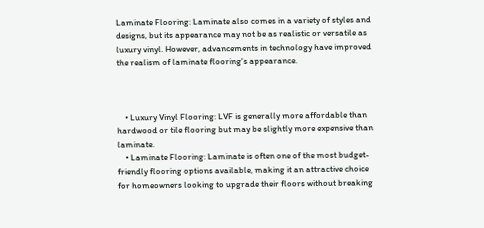Laminate Flooring: Laminate also comes in a variety of styles and designs, but its appearance may not be as realistic or versatile as luxury vinyl. However, advancements in technology have improved the realism of laminate flooring's appearance.



    • Luxury Vinyl Flooring: LVF is generally more affordable than hardwood or tile flooring but may be slightly more expensive than laminate.
    • Laminate Flooring: Laminate is often one of the most budget-friendly flooring options available, making it an attractive choice for homeowners looking to upgrade their floors without breaking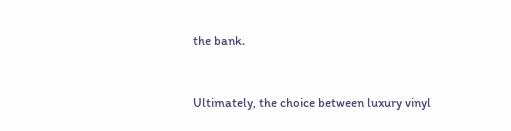the bank.


Ultimately, the choice between luxury vinyl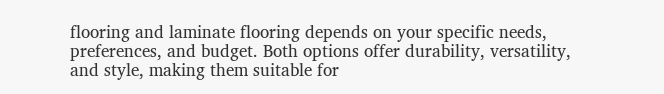flooring and laminate flooring depends on your specific needs, preferences, and budget. Both options offer durability, versatility, and style, making them suitable for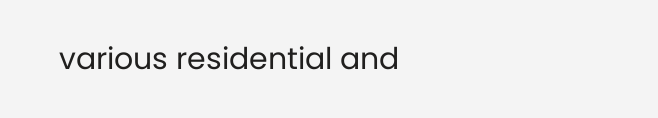various residential and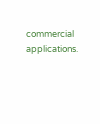commercial applications.